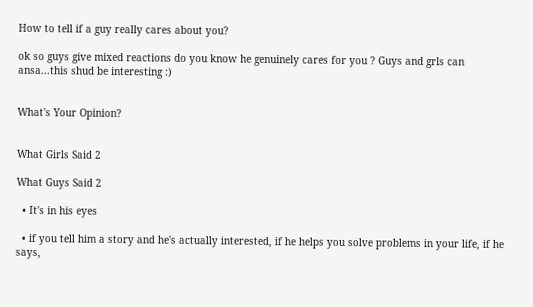How to tell if a guy really cares about you?

ok so guys give mixed reactions do you know he genuinely cares for you ? Guys and grls can ansa...this shud be interesting :)


What's Your Opinion?


What Girls Said 2

What Guys Said 2

  • It's in his eyes

  • if you tell him a story and he's actually interested, if he helps you solve problems in your life, if he says,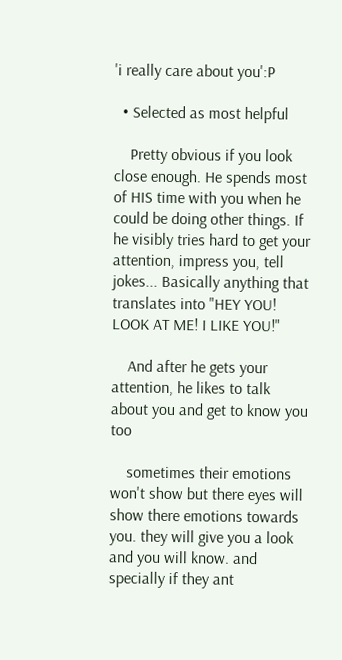'i really care about you':P

  • Selected as most helpful

    Pretty obvious if you look close enough. He spends most of HIS time with you when he could be doing other things. If he visibly tries hard to get your attention, impress you, tell jokes... Basically anything that translates into "HEY YOU! LOOK AT ME! I LIKE YOU!"

    And after he gets your attention, he likes to talk about you and get to know you too

    sometimes their emotions won't show but there eyes will show there emotions towards you. they will give you a look and you will know. and specially if they ant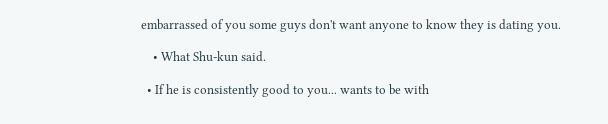embarrassed of you some guys don't want anyone to know they is dating you.

    • What Shu-kun said.

  • If he is consistently good to you... wants to be with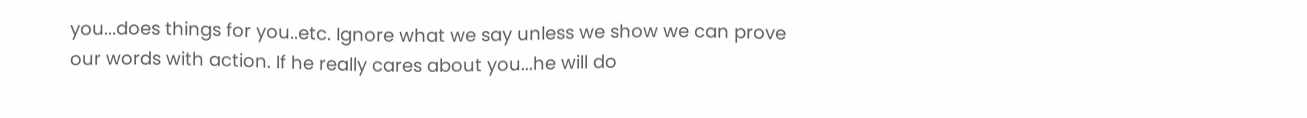you...does things for you..etc. Ignore what we say unless we show we can prove our words with action. If he really cares about you...he will do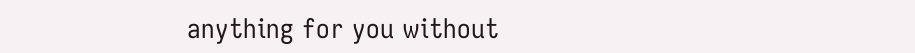anything for you without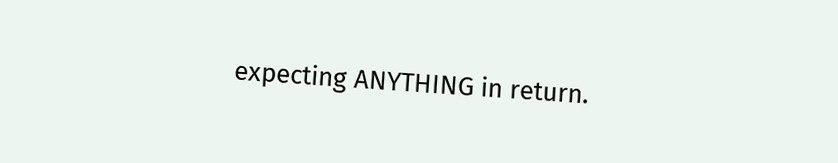expecting ANYTHING in return.